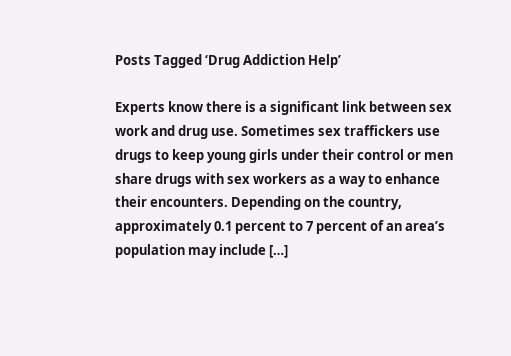Posts Tagged ‘Drug Addiction Help’

Experts know there is a significant link between sex work and drug use. Sometimes sex traffickers use drugs to keep young girls under their control or men share drugs with sex workers as a way to enhance their encounters. Depending on the country, approximately 0.1 percent to 7 percent of an area’s population may include […]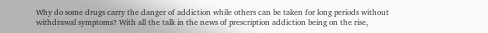Why do some drugs carry the danger of addiction while others can be taken for long periods without withdrawal symptoms? With all the talk in the news of prescription addiction being on the rise,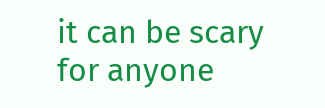it can be scary for anyone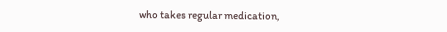who takes regular medication,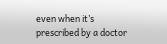even when it’s prescribed by a doctor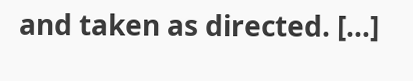and taken as directed. […]